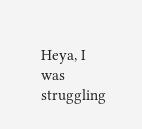Heya, I was struggling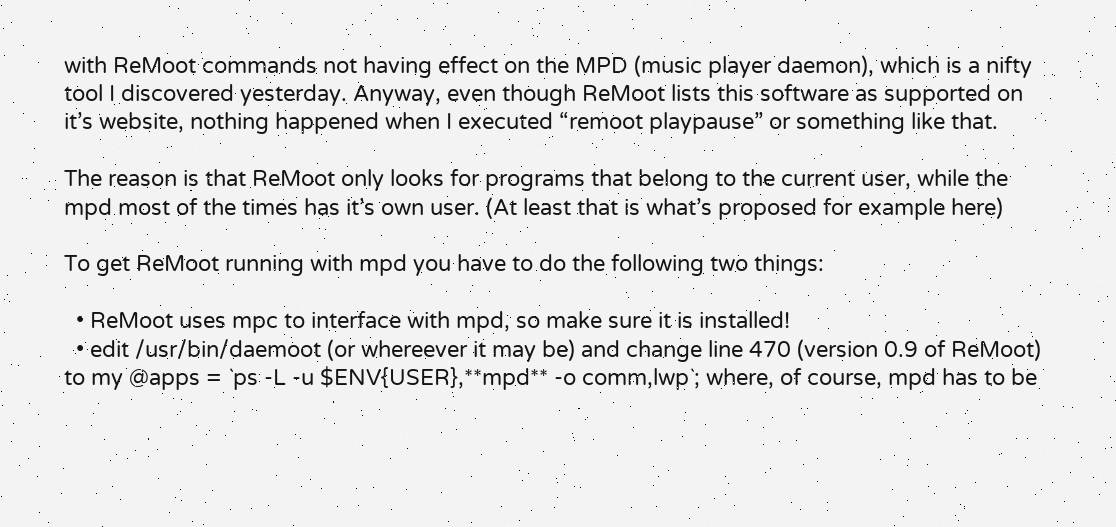with ReMoot commands not having effect on the MPD (music player daemon), which is a nifty tool I discovered yesterday. Anyway, even though ReMoot lists this software as supported on it’s website, nothing happened when I executed “remoot playpause” or something like that.

The reason is that ReMoot only looks for programs that belong to the current user, while the mpd most of the times has it’s own user. (At least that is what’s proposed for example here)

To get ReMoot running with mpd you have to do the following two things:

  • ReMoot uses mpc to interface with mpd, so make sure it is installed!
  • edit /usr/bin/daemoot (or whereever it may be) and change line 470 (version 0.9 of ReMoot) to my @apps = `ps -L -u $ENV{USER},**mpd** -o comm,lwp`; where, of course, mpd has to be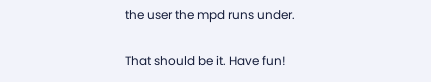the user the mpd runs under.

That should be it. Have fun!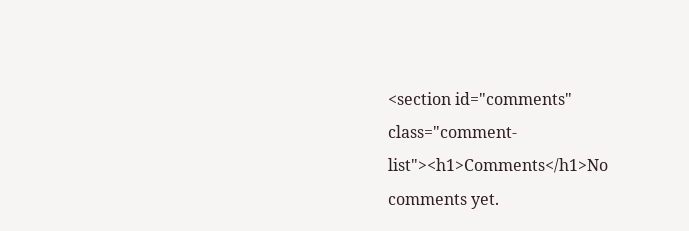<section id="comments" class="comment-list"><h1>Comments</h1>No comments yet.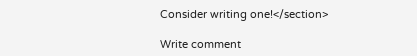Consider writing one!</section>

Write comment